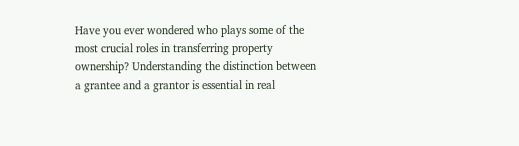Have you ever wondered who plays some of the most crucial roles in transferring property ownership? Understanding the distinction between a grantee and a grantor is essential in real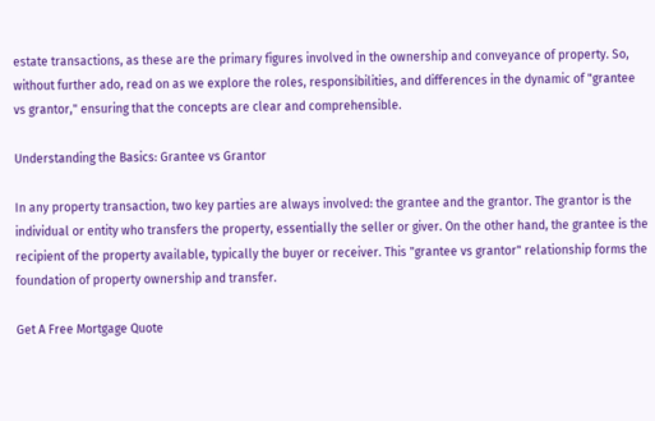estate transactions, as these are the primary figures involved in the ownership and conveyance of property. So, without further ado, read on as we explore the roles, responsibilities, and differences in the dynamic of "grantee vs grantor," ensuring that the concepts are clear and comprehensible.

Understanding the Basics: Grantee vs Grantor

In any property transaction, two key parties are always involved: the grantee and the grantor. The grantor is the individual or entity who transfers the property, essentially the seller or giver. On the other hand, the grantee is the recipient of the property available, typically the buyer or receiver. This "grantee vs grantor" relationship forms the foundation of property ownership and transfer.

Get A Free Mortgage Quote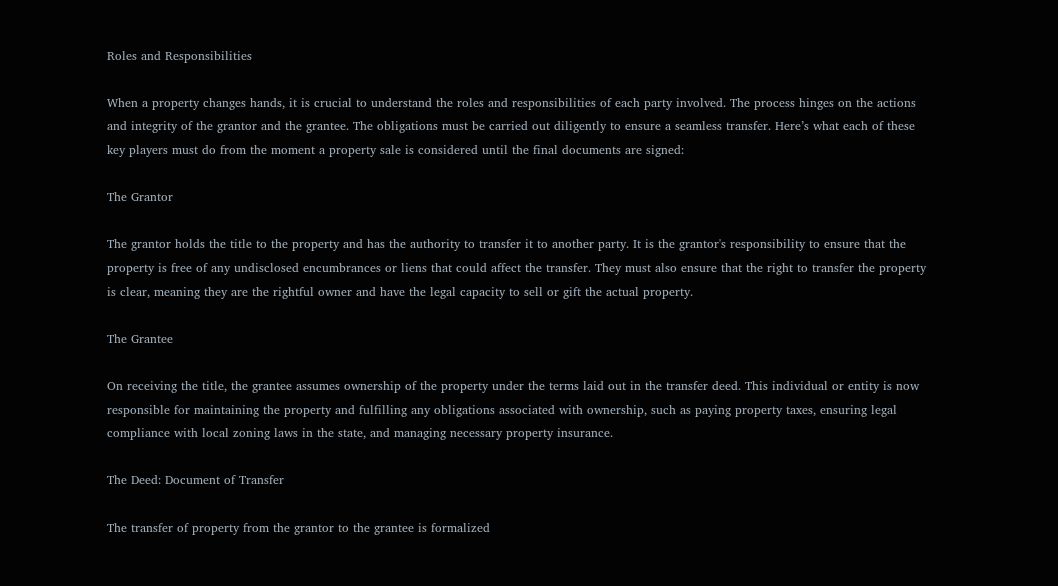Roles and Responsibilities

When a property changes hands, it is crucial to understand the roles and responsibilities of each party involved. The process hinges on the actions and integrity of the grantor and the grantee. The obligations must be carried out diligently to ensure a seamless transfer. Here’s what each of these key players must do from the moment a property sale is considered until the final documents are signed:

The Grantor

The grantor holds the title to the property and has the authority to transfer it to another party. It is the grantor's responsibility to ensure that the property is free of any undisclosed encumbrances or liens that could affect the transfer. They must also ensure that the right to transfer the property is clear, meaning they are the rightful owner and have the legal capacity to sell or gift the actual property.

The Grantee

On receiving the title, the grantee assumes ownership of the property under the terms laid out in the transfer deed. This individual or entity is now responsible for maintaining the property and fulfilling any obligations associated with ownership, such as paying property taxes, ensuring legal compliance with local zoning laws in the state, and managing necessary property insurance.

The Deed: Document of Transfer

The transfer of property from the grantor to the grantee is formalized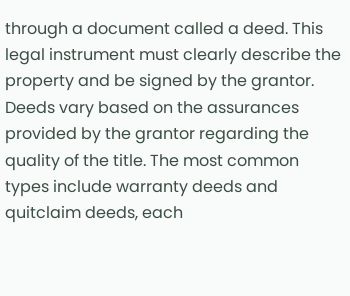through a document called a deed. This legal instrument must clearly describe the property and be signed by the grantor. Deeds vary based on the assurances provided by the grantor regarding the quality of the title. The most common types include warranty deeds and quitclaim deeds, each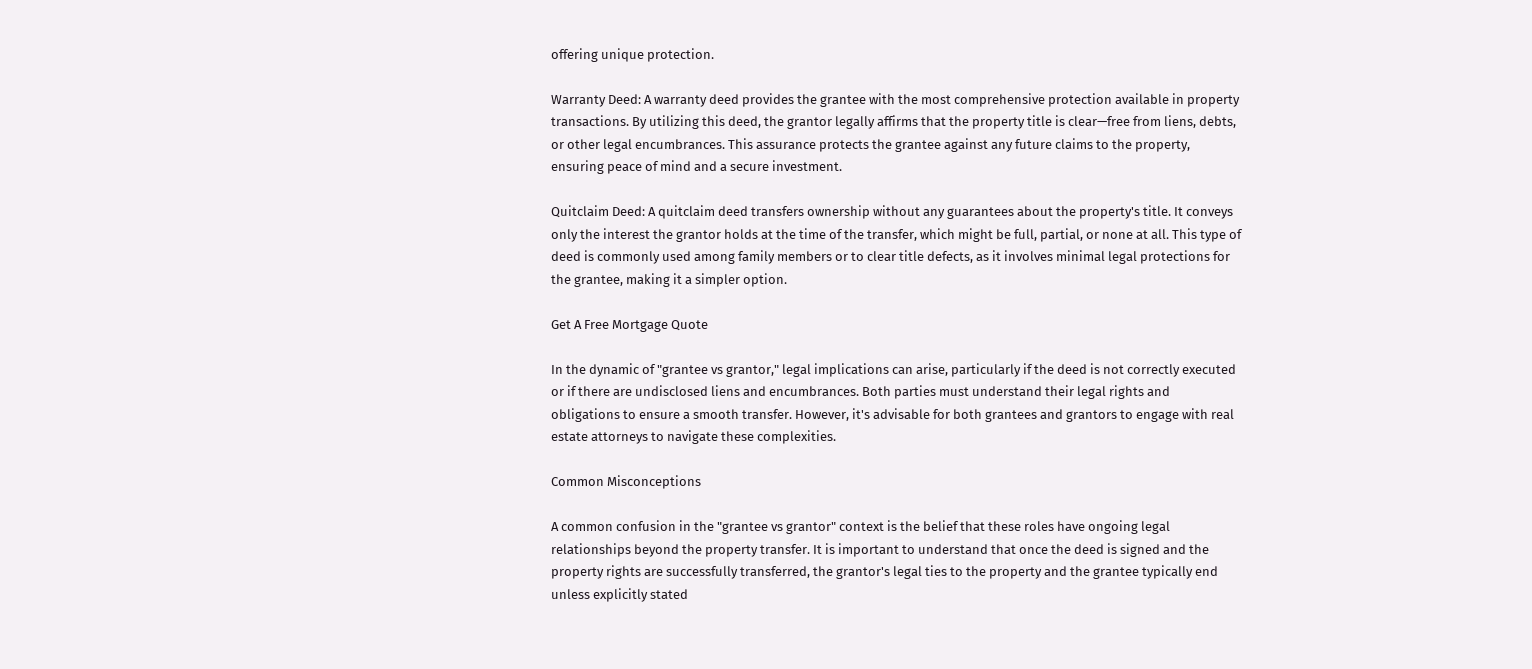offering unique protection.

Warranty Deed: A warranty deed provides the grantee with the most comprehensive protection available in property transactions. By utilizing this deed, the grantor legally affirms that the property title is clear—free from liens, debts, or other legal encumbrances. This assurance protects the grantee against any future claims to the property, ensuring peace of mind and a secure investment.

Quitclaim Deed: A quitclaim deed transfers ownership without any guarantees about the property's title. It conveys only the interest the grantor holds at the time of the transfer, which might be full, partial, or none at all. This type of deed is commonly used among family members or to clear title defects, as it involves minimal legal protections for the grantee, making it a simpler option.

Get A Free Mortgage Quote

In the dynamic of "grantee vs grantor," legal implications can arise, particularly if the deed is not correctly executed or if there are undisclosed liens and encumbrances. Both parties must understand their legal rights and obligations to ensure a smooth transfer. However, it's advisable for both grantees and grantors to engage with real estate attorneys to navigate these complexities.

Common Misconceptions

A common confusion in the "grantee vs grantor" context is the belief that these roles have ongoing legal relationships beyond the property transfer. It is important to understand that once the deed is signed and the property rights are successfully transferred, the grantor's legal ties to the property and the grantee typically end unless explicitly stated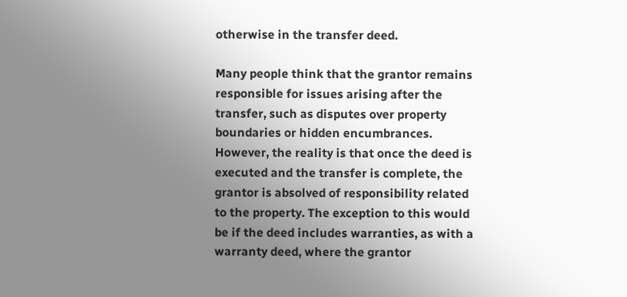otherwise in the transfer deed.

Many people think that the grantor remains responsible for issues arising after the transfer, such as disputes over property boundaries or hidden encumbrances. However, the reality is that once the deed is executed and the transfer is complete, the grantor is absolved of responsibility related to the property. The exception to this would be if the deed includes warranties, as with a warranty deed, where the grantor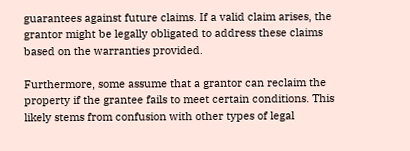guarantees against future claims. If a valid claim arises, the grantor might be legally obligated to address these claims based on the warranties provided.

Furthermore, some assume that a grantor can reclaim the property if the grantee fails to meet certain conditions. This likely stems from confusion with other types of legal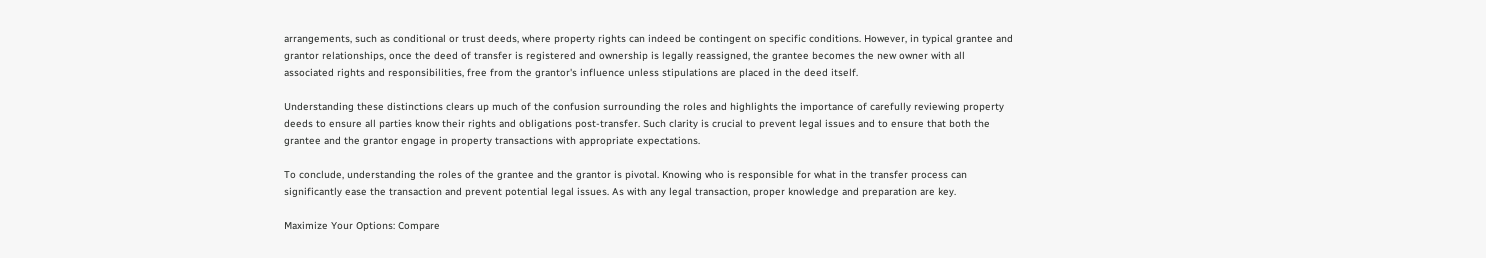arrangements, such as conditional or trust deeds, where property rights can indeed be contingent on specific conditions. However, in typical grantee and grantor relationships, once the deed of transfer is registered and ownership is legally reassigned, the grantee becomes the new owner with all associated rights and responsibilities, free from the grantor's influence unless stipulations are placed in the deed itself.

Understanding these distinctions clears up much of the confusion surrounding the roles and highlights the importance of carefully reviewing property deeds to ensure all parties know their rights and obligations post-transfer. Such clarity is crucial to prevent legal issues and to ensure that both the grantee and the grantor engage in property transactions with appropriate expectations.

To conclude, understanding the roles of the grantee and the grantor is pivotal. Knowing who is responsible for what in the transfer process can significantly ease the transaction and prevent potential legal issues. As with any legal transaction, proper knowledge and preparation are key.

Maximize Your Options: Compare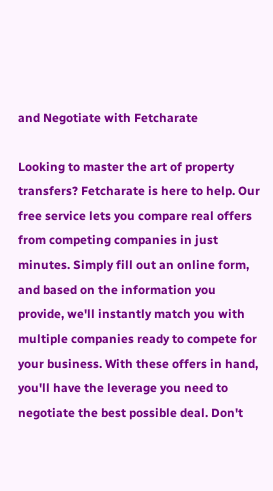and Negotiate with Fetcharate

Looking to master the art of property transfers? Fetcharate is here to help. Our free service lets you compare real offers from competing companies in just minutes. Simply fill out an online form, and based on the information you provide, we'll instantly match you with multiple companies ready to compete for your business. With these offers in hand, you'll have the leverage you need to negotiate the best possible deal. Don't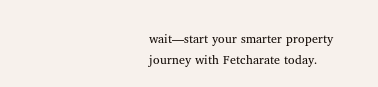wait—start your smarter property journey with Fetcharate today.